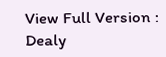View Full Version : Dealy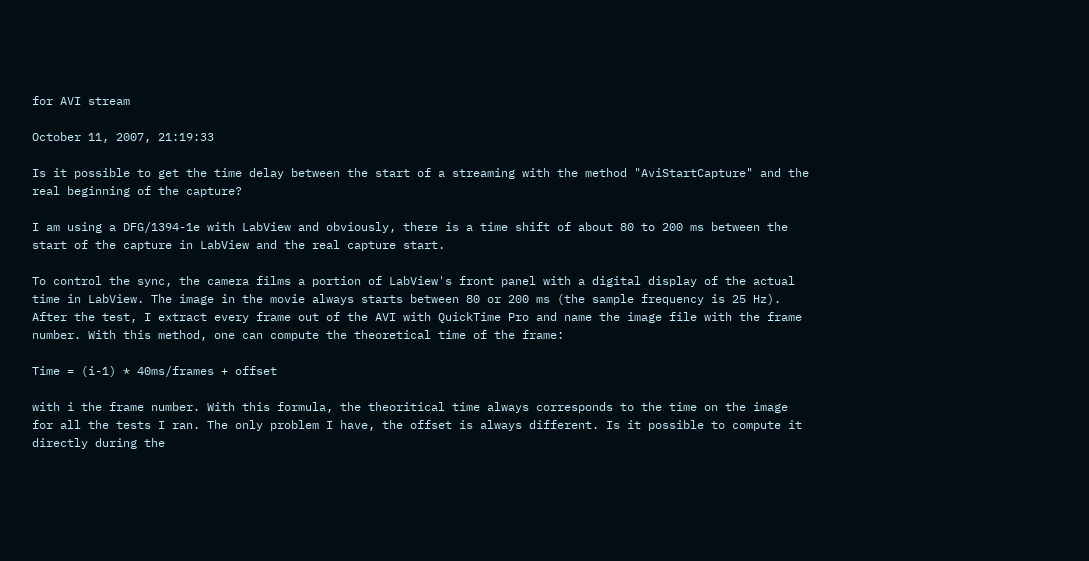for AVI stream

October 11, 2007, 21:19:33

Is it possible to get the time delay between the start of a streaming with the method "AviStartCapture" and the real beginning of the capture?

I am using a DFG/1394-1e with LabView and obviously, there is a time shift of about 80 to 200 ms between the start of the capture in LabView and the real capture start.

To control the sync, the camera films a portion of LabView's front panel with a digital display of the actual time in LabView. The image in the movie always starts between 80 or 200 ms (the sample frequency is 25 Hz). After the test, I extract every frame out of the AVI with QuickTime Pro and name the image file with the frame number. With this method, one can compute the theoretical time of the frame:

Time = (i-1) * 40ms/frames + offset

with i the frame number. With this formula, the theoritical time always corresponds to the time on the image for all the tests I ran. The only problem I have, the offset is always different. Is it possible to compute it directly during the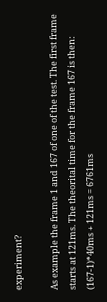experiment?

As example the frame 1 and 167 of one of the test. The first frame starts at 121ms. The theorital time for the frame 167 is then: (167-1)*40ms + 121ms = 6761ms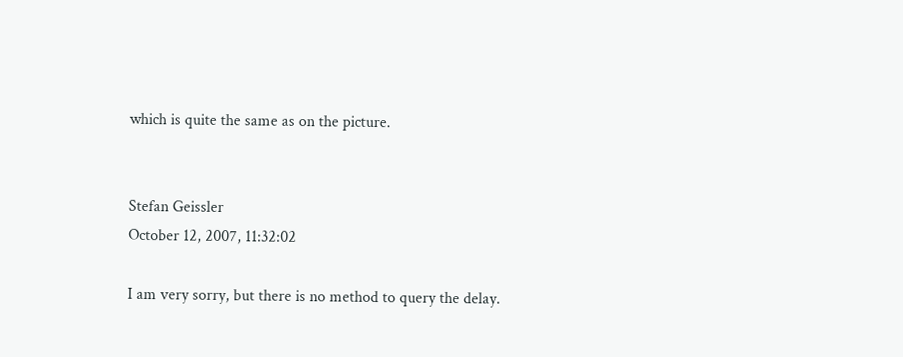which is quite the same as on the picture.


Stefan Geissler
October 12, 2007, 11:32:02

I am very sorry, but there is no method to query the delay.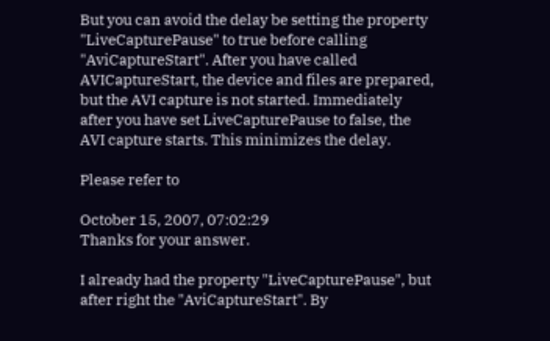But you can avoid the delay be setting the property "LiveCapturePause" to true before calling "AviCaptureStart". After you have called AVICaptureStart, the device and files are prepared, but the AVI capture is not started. Immediately after you have set LiveCapturePause to false, the AVI capture starts. This minimizes the delay.

Please refer to

October 15, 2007, 07:02:29
Thanks for your answer.

I already had the property "LiveCapturePause", but after right the "AviCaptureStart". By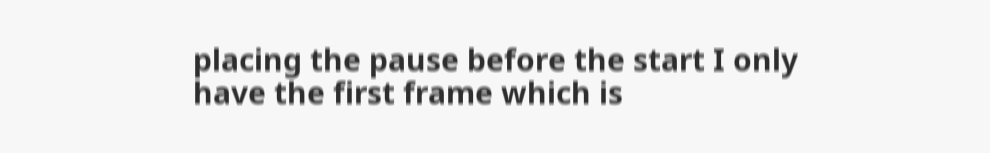placing the pause before the start I only have the first frame which is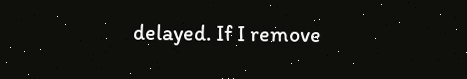delayed. If I remove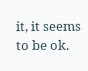it, it seems to be ok.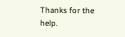Thanks for the help.